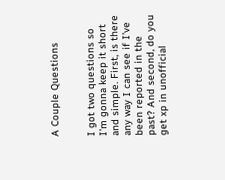A Couple Questions


I got two questions so I’m gonna keep it short and simple. First, is there any way I can see if I’ve been reported in the past? And second, do you get xp in unofficial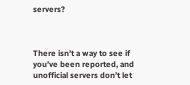servers?



There isn’t a way to see if you’ve been reported, and unofficial servers don’t let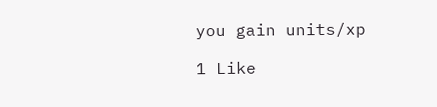you gain units/xp

1 Like